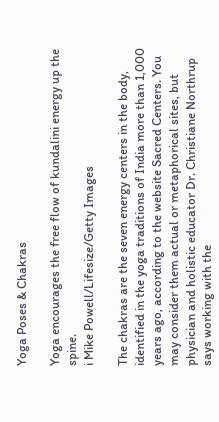Yoga Poses & Chakras

Yoga encourages the free flow of kundalini energy up the spine.
i Mike Powell/Lifesize/Getty Images

The chakras are the seven energy centers in the body, identified in the yoga traditions of India more than 1,000 years ago, according to the website Sacred Centers. You may consider them actual or metaphorical sites, but physician and holistic educator Dr. Christiane Northrup says working with the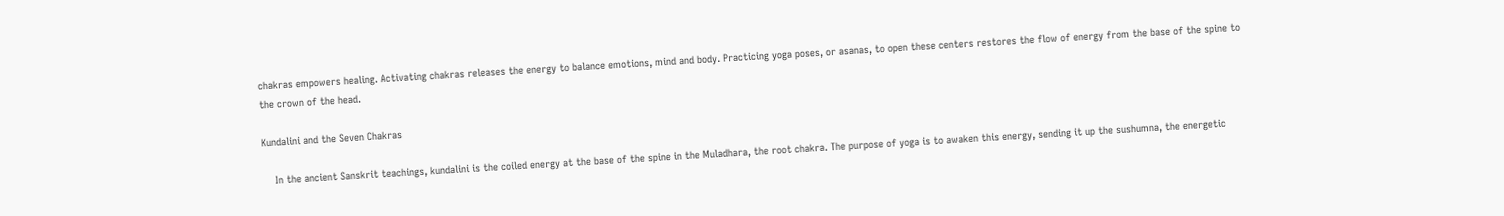chakras empowers healing. Activating chakras releases the energy to balance emotions, mind and body. Practicing yoga poses, or asanas, to open these centers restores the flow of energy from the base of the spine to the crown of the head.

Kundalini and the Seven Chakras

    In the ancient Sanskrit teachings, kundalini is the coiled energy at the base of the spine in the Muladhara, the root chakra. The purpose of yoga is to awaken this energy, sending it up the sushumna, the energetic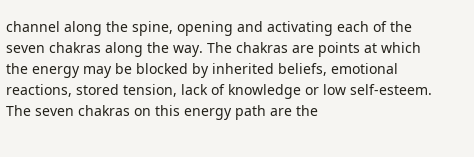channel along the spine, opening and activating each of the seven chakras along the way. The chakras are points at which the energy may be blocked by inherited beliefs, emotional reactions, stored tension, lack of knowledge or low self-esteem. The seven chakras on this energy path are the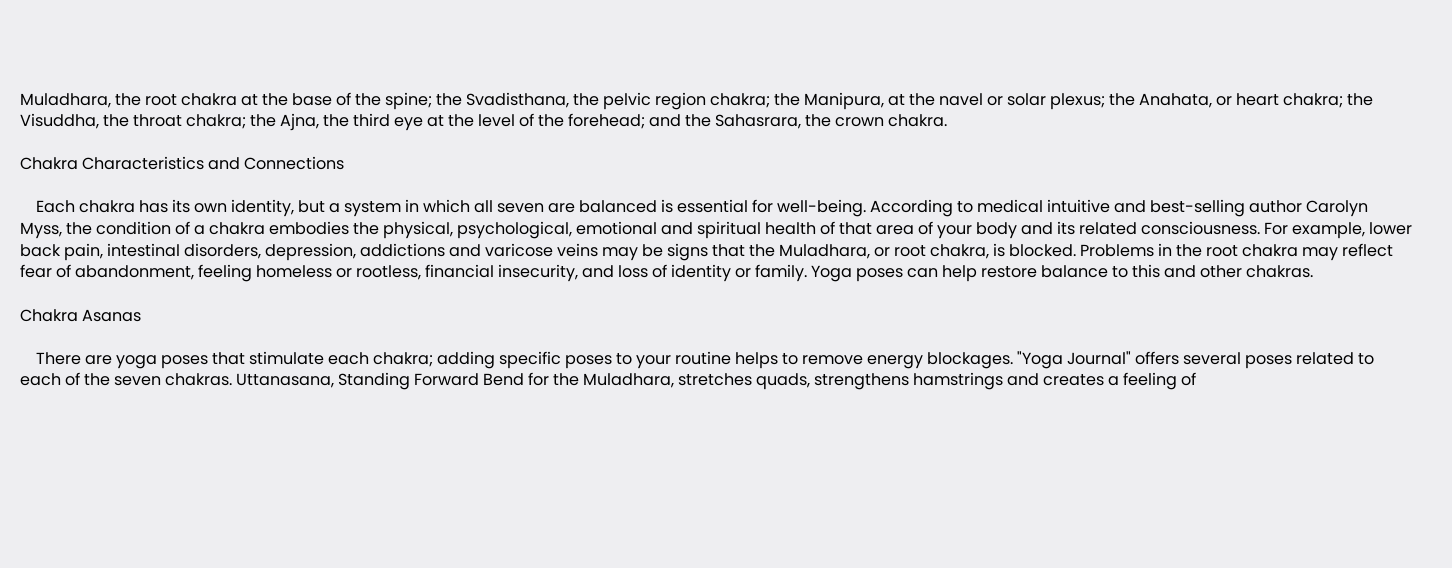Muladhara, the root chakra at the base of the spine; the Svadisthana, the pelvic region chakra; the Manipura, at the navel or solar plexus; the Anahata, or heart chakra; the Visuddha, the throat chakra; the Ajna, the third eye at the level of the forehead; and the Sahasrara, the crown chakra.

Chakra Characteristics and Connections

    Each chakra has its own identity, but a system in which all seven are balanced is essential for well-being. According to medical intuitive and best-selling author Carolyn Myss, the condition of a chakra embodies the physical, psychological, emotional and spiritual health of that area of your body and its related consciousness. For example, lower back pain, intestinal disorders, depression, addictions and varicose veins may be signs that the Muladhara, or root chakra, is blocked. Problems in the root chakra may reflect fear of abandonment, feeling homeless or rootless, financial insecurity, and loss of identity or family. Yoga poses can help restore balance to this and other chakras.

Chakra Asanas

    There are yoga poses that stimulate each chakra; adding specific poses to your routine helps to remove energy blockages. "Yoga Journal" offers several poses related to each of the seven chakras. Uttanasana, Standing Forward Bend for the Muladhara, stretches quads, strengthens hamstrings and creates a feeling of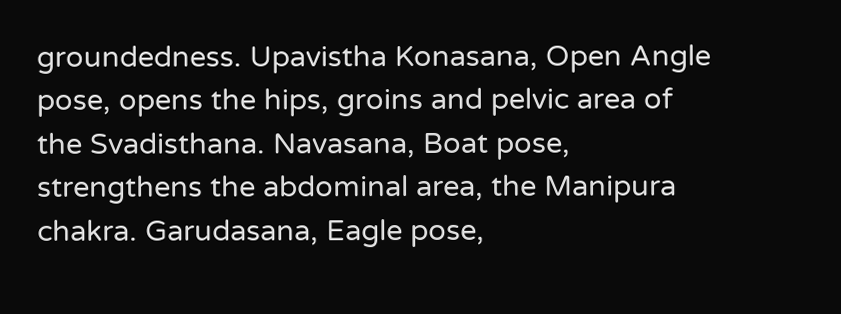groundedness. Upavistha Konasana, Open Angle pose, opens the hips, groins and pelvic area of the Svadisthana. Navasana, Boat pose, strengthens the abdominal area, the Manipura chakra. Garudasana, Eagle pose,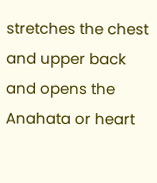stretches the chest and upper back and opens the Anahata or heart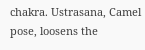chakra. Ustrasana, Camel pose, loosens the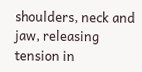shoulders, neck and jaw, releasing tension in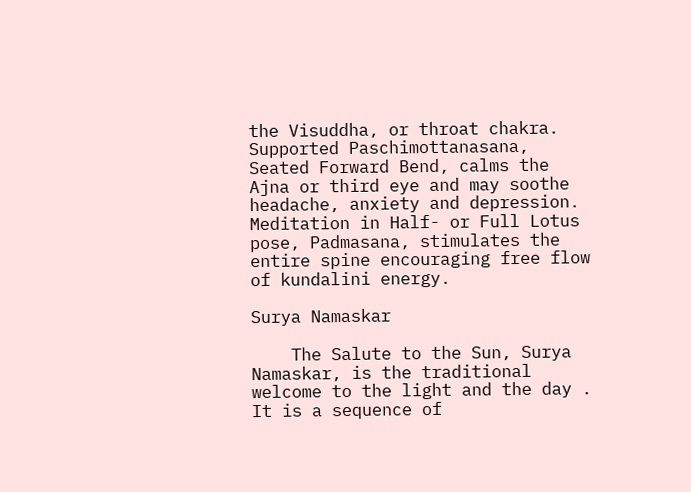the Visuddha, or throat chakra. Supported Paschimottanasana, Seated Forward Bend, calms the Ajna or third eye and may soothe headache, anxiety and depression. Meditation in Half- or Full Lotus pose, Padmasana, stimulates the entire spine encouraging free flow of kundalini energy.

Surya Namaskar

    The Salute to the Sun, Surya Namaskar, is the traditional welcome to the light and the day . It is a sequence of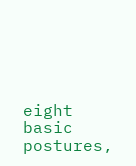eight basic postures,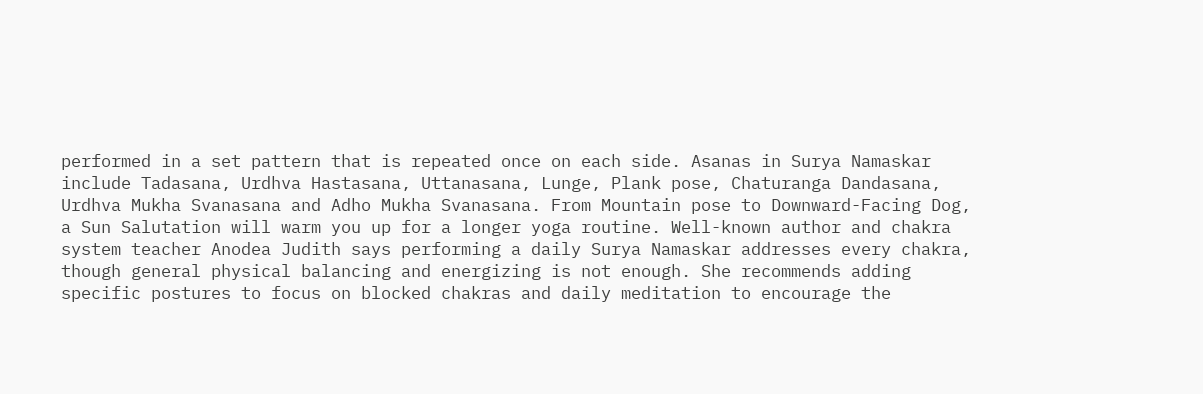performed in a set pattern that is repeated once on each side. Asanas in Surya Namaskar include Tadasana, Urdhva Hastasana, Uttanasana, Lunge, Plank pose, Chaturanga Dandasana, Urdhva Mukha Svanasana and Adho Mukha Svanasana. From Mountain pose to Downward-Facing Dog, a Sun Salutation will warm you up for a longer yoga routine. Well-known author and chakra system teacher Anodea Judith says performing a daily Surya Namaskar addresses every chakra, though general physical balancing and energizing is not enough. She recommends adding specific postures to focus on blocked chakras and daily meditation to encourage the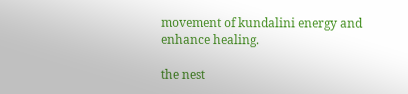movement of kundalini energy and enhance healing.

the nest